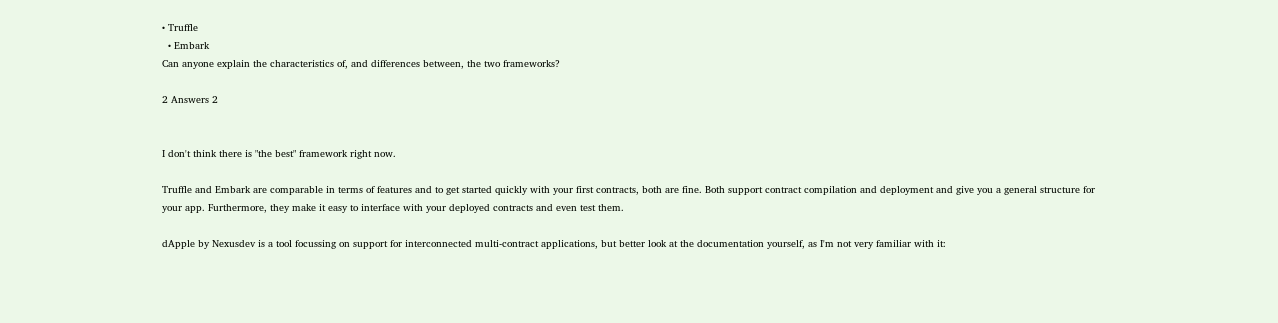• Truffle
  • Embark
Can anyone explain the characteristics of, and differences between, the two frameworks?

2 Answers 2


I don't think there is "the best" framework right now.

Truffle and Embark are comparable in terms of features and to get started quickly with your first contracts, both are fine. Both support contract compilation and deployment and give you a general structure for your app. Furthermore, they make it easy to interface with your deployed contracts and even test them.

dApple by Nexusdev is a tool focussing on support for interconnected multi-contract applications, but better look at the documentation yourself, as I'm not very familiar with it: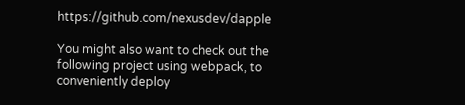https://github.com/nexusdev/dapple

You might also want to check out the following project using webpack, to conveniently deploy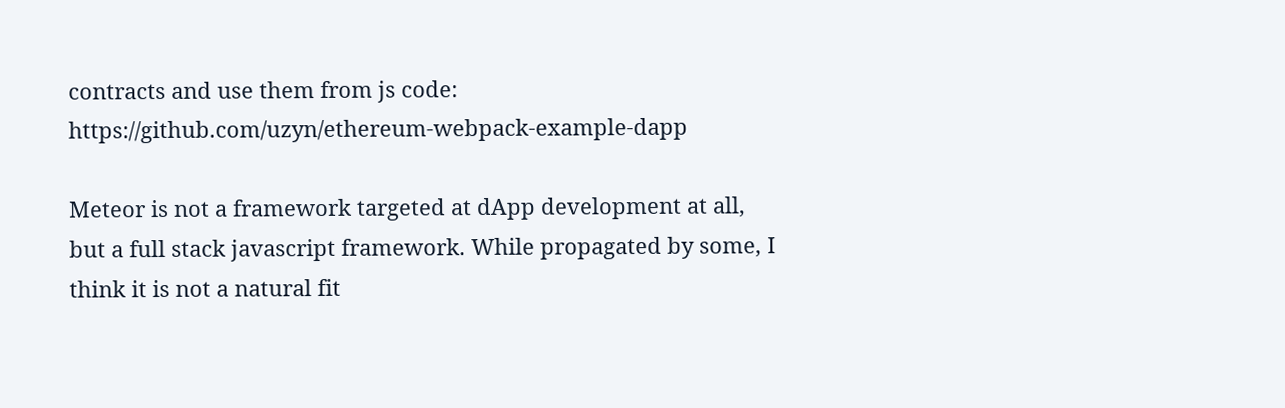contracts and use them from js code: https://github.com/uzyn/ethereum-webpack-example-dapp

Meteor is not a framework targeted at dApp development at all, but a full stack javascript framework. While propagated by some, I think it is not a natural fit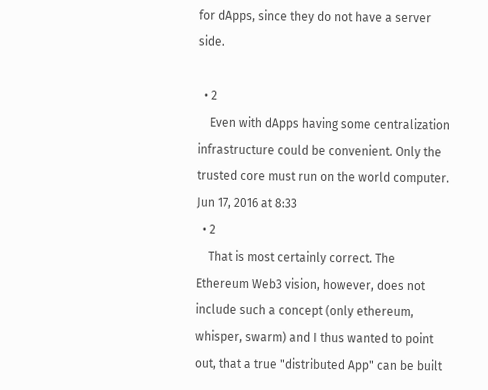for dApps, since they do not have a server side.

  • 2
    Even with dApps having some centralization infrastructure could be convenient. Only the trusted core must run on the world computer. Jun 17, 2016 at 8:33
  • 2
    That is most certainly correct. The Ethereum Web3 vision, however, does not include such a concept (only ethereum, whisper, swarm) and I thus wanted to point out, that a true "distributed App" can be built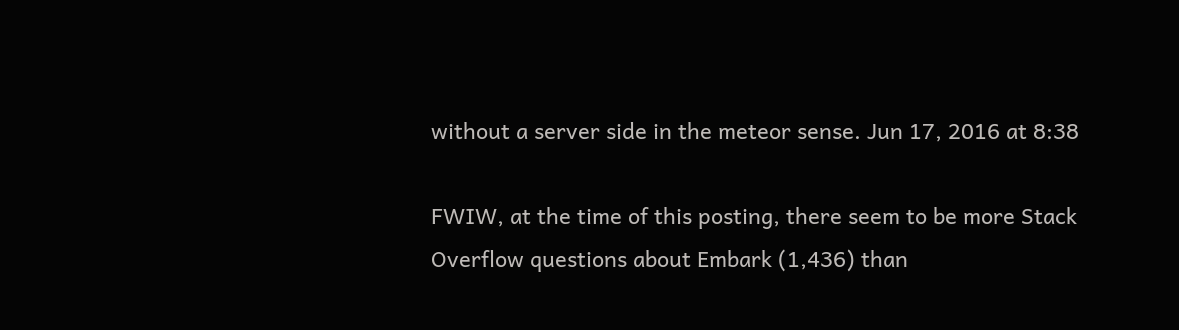without a server side in the meteor sense. Jun 17, 2016 at 8:38

FWIW, at the time of this posting, there seem to be more Stack Overflow questions about Embark (1,436) than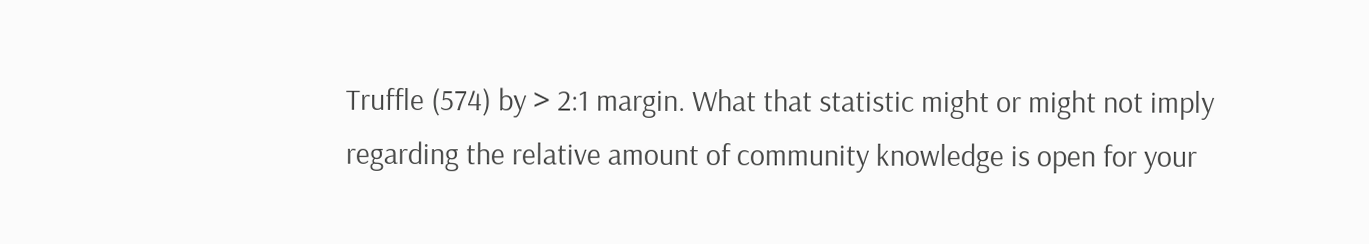Truffle (574) by > 2:1 margin. What that statistic might or might not imply regarding the relative amount of community knowledge is open for your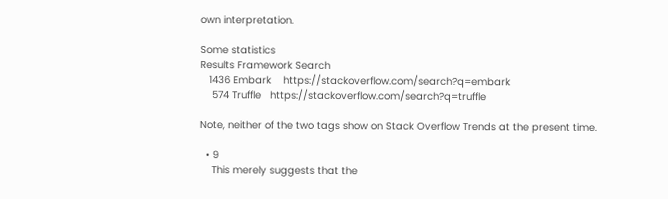own interpretation.

Some statistics
Results Framework Search
   1436 Embark    https://stackoverflow.com/search?q=embark
    574 Truffle   https://stackoverflow.com/search?q=truffle

Note, neither of the two tags show on Stack Overflow Trends at the present time.

  • 9
    This merely suggests that the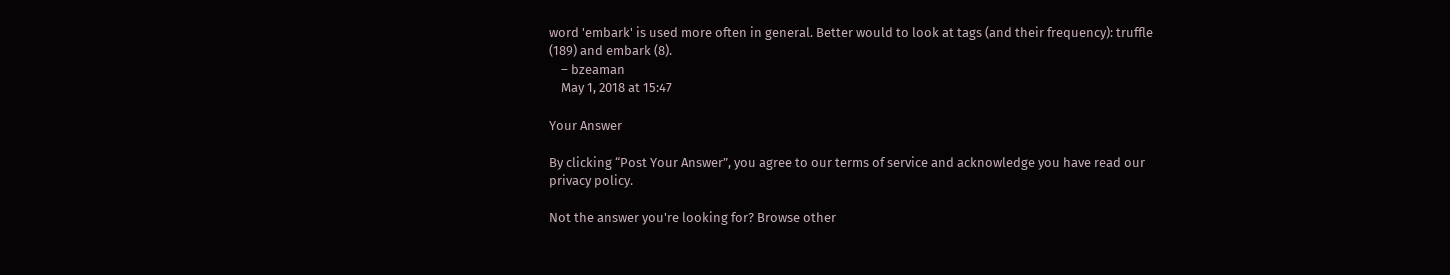word 'embark' is used more often in general. Better would to look at tags (and their frequency): truffle (189) and embark (8).
    – bzeaman
    May 1, 2018 at 15:47

Your Answer

By clicking “Post Your Answer”, you agree to our terms of service and acknowledge you have read our privacy policy.

Not the answer you're looking for? Browse other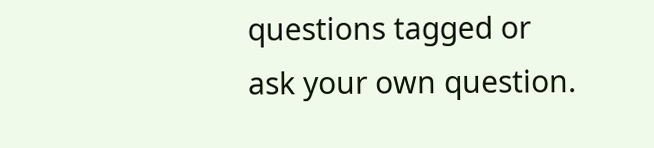questions tagged or ask your own question.